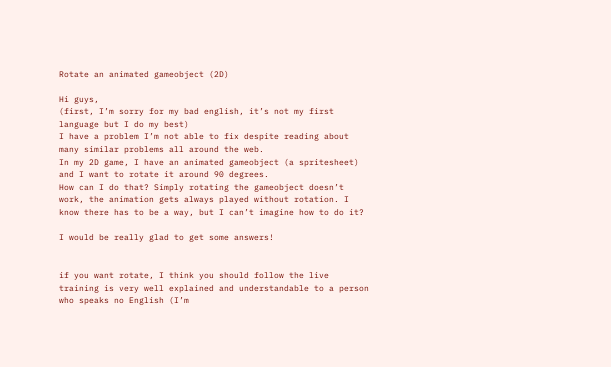Rotate an animated gameobject (2D)

Hi guys,
(first, I’m sorry for my bad english, it’s not my first language but I do my best)
I have a problem I’m not able to fix despite reading about many similar problems all around the web.
In my 2D game, I have an animated gameobject (a spritesheet) and I want to rotate it around 90 degrees.
How can I do that? Simply rotating the gameobject doesn’t work, the animation gets always played without rotation. I know there has to be a way, but I can’t imagine how to do it?

I would be really glad to get some answers!


if you want rotate, I think you should follow the live training is very well explained and understandable to a person who speaks no English (I’m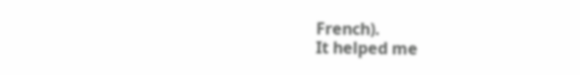French).
It helped me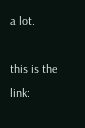a lot.

this is the link: